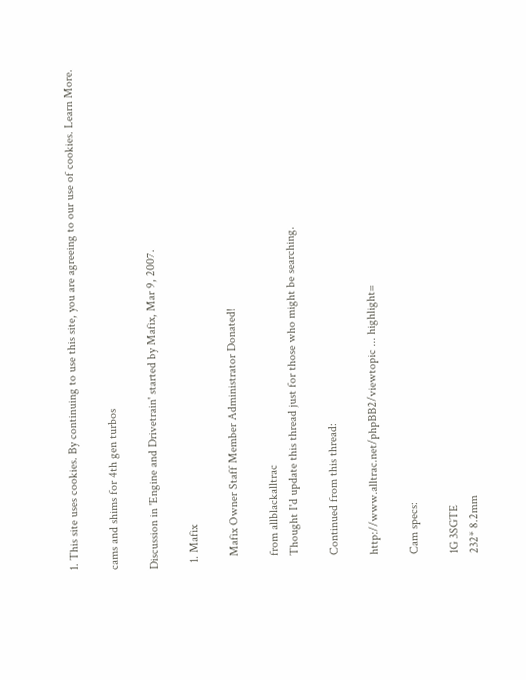1. This site uses cookies. By continuing to use this site, you are agreeing to our use of cookies. Learn More.

cams and shims for 4th gen turbos

Discussion in 'Engine and Drivetrain' started by Mafix, Mar 9, 2007.

  1. Mafix

    Mafix Owner Staff Member Administrator Donated!

    from allblackalltrac
    Thought I'd update this thread just for those who might be searching.

    Continued from this thread:

    http://www.alltrac.net/phpBB2/viewtopic ... highlight=

    Cam specs:

    1G 3SGTE
    232* 8.2mm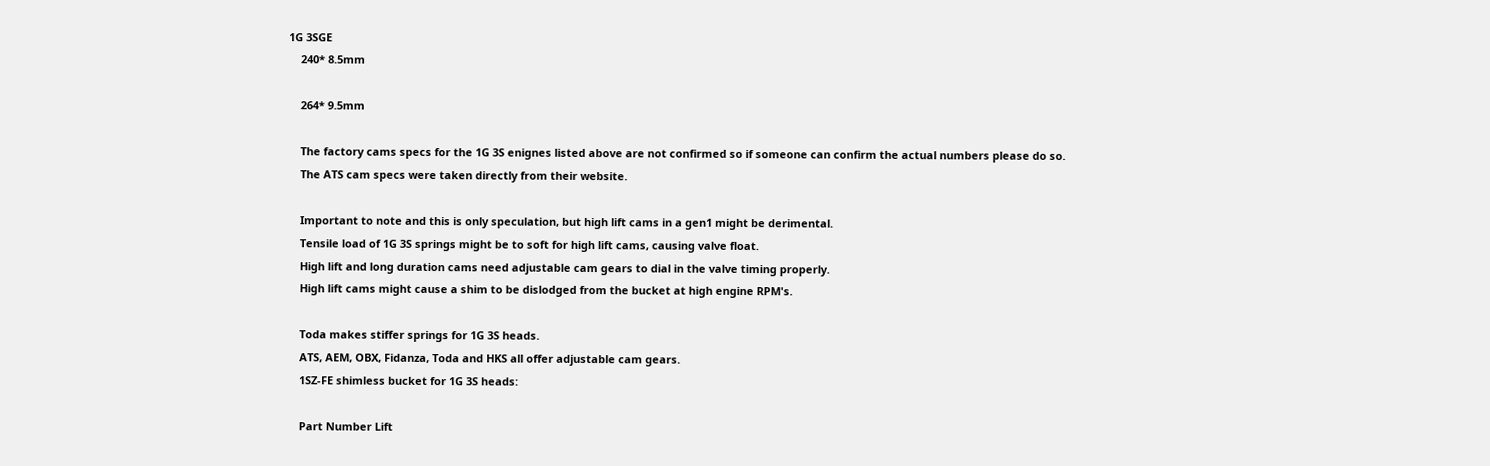1G 3SGE
    240* 8.5mm

    264* 9.5mm

    The factory cams specs for the 1G 3S enignes listed above are not confirmed so if someone can confirm the actual numbers please do so.
    The ATS cam specs were taken directly from their website.

    Important to note and this is only speculation, but high lift cams in a gen1 might be derimental.
    Tensile load of 1G 3S springs might be to soft for high lift cams, causing valve float.
    High lift and long duration cams need adjustable cam gears to dial in the valve timing properly.
    High lift cams might cause a shim to be dislodged from the bucket at high engine RPM's.

    Toda makes stiffer springs for 1G 3S heads.
    ATS, AEM, OBX, Fidanza, Toda and HKS all offer adjustable cam gears.
    1SZ-FE shimless bucket for 1G 3S heads:

    Part Number Lift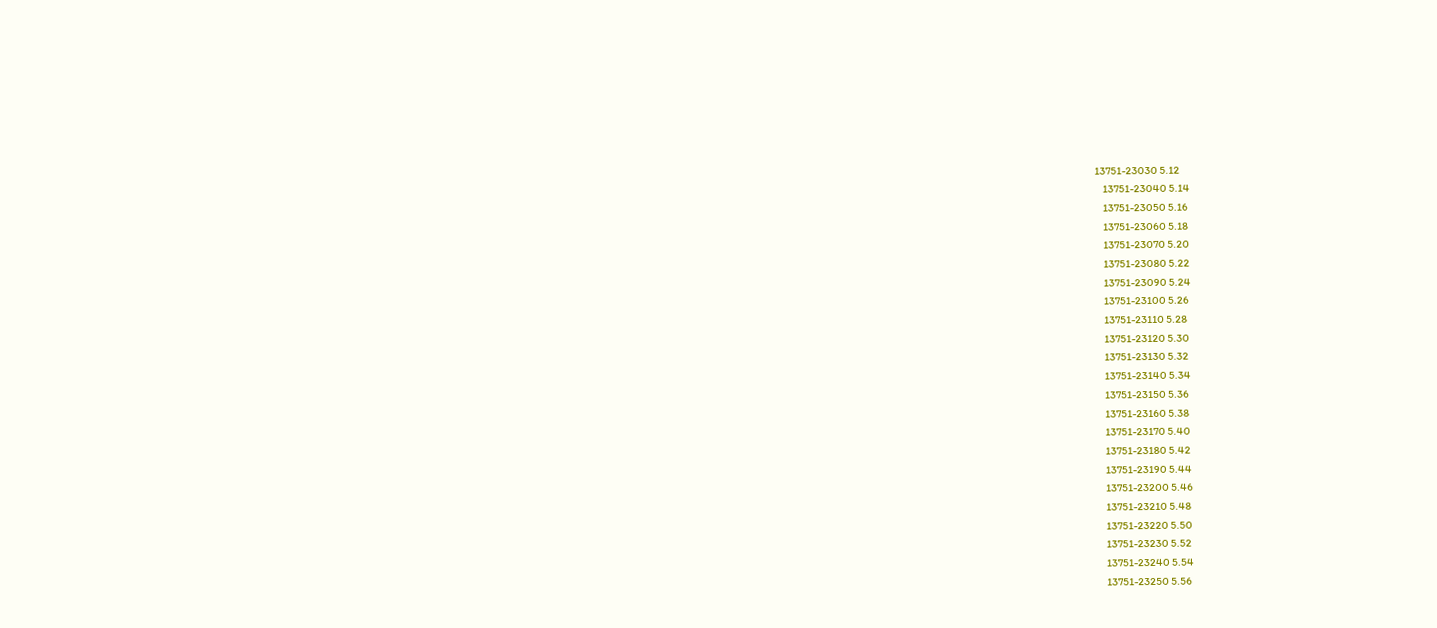13751-23030 5.12
    13751-23040 5.14
    13751-23050 5.16
    13751-23060 5.18
    13751-23070 5.20
    13751-23080 5.22
    13751-23090 5.24
    13751-23100 5.26
    13751-23110 5.28
    13751-23120 5.30
    13751-23130 5.32
    13751-23140 5.34
    13751-23150 5.36
    13751-23160 5.38
    13751-23170 5.40
    13751-23180 5.42
    13751-23190 5.44
    13751-23200 5.46
    13751-23210 5.48
    13751-23220 5.50
    13751-23230 5.52
    13751-23240 5.54
    13751-23250 5.56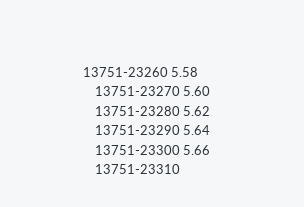13751-23260 5.58
    13751-23270 5.60
    13751-23280 5.62
    13751-23290 5.64
    13751-23300 5.66
    13751-23310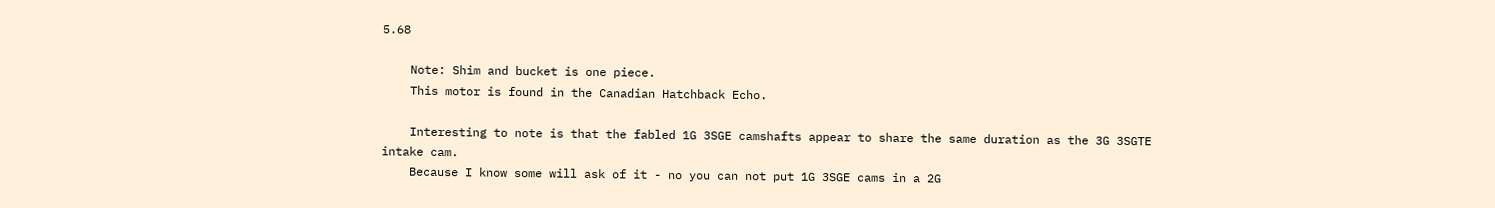5.68

    Note: Shim and bucket is one piece.
    This motor is found in the Canadian Hatchback Echo.

    Interesting to note is that the fabled 1G 3SGE camshafts appear to share the same duration as the 3G 3SGTE intake cam.
    Because I know some will ask of it - no you can not put 1G 3SGE cams in a 2G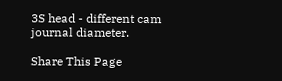3S head - different cam journal diameter.

Share This Page